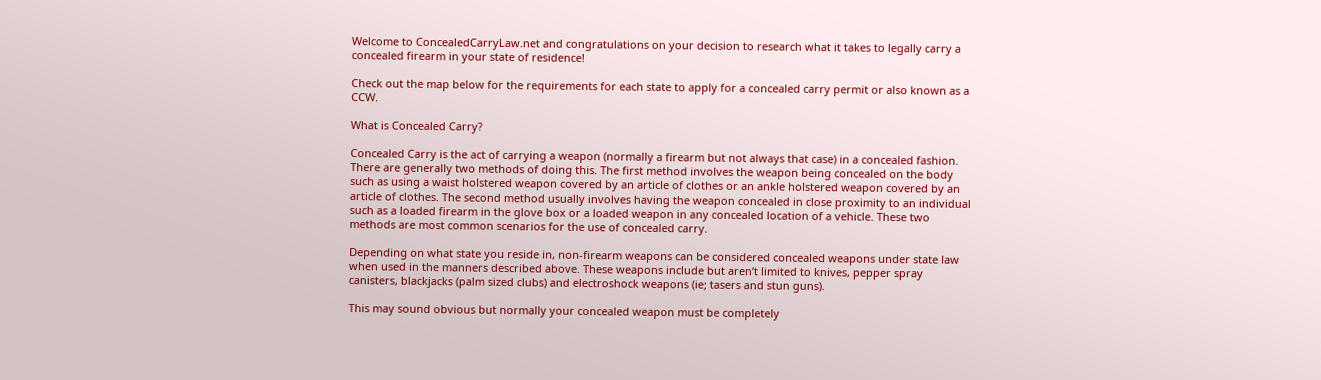Welcome to ConcealedCarryLaw.net and congratulations on your decision to research what it takes to legally carry a concealed firearm in your state of residence!

Check out the map below for the requirements for each state to apply for a concealed carry permit or also known as a CCW.

What is Concealed Carry?

Concealed Carry is the act of carrying a weapon (normally a firearm but not always that case) in a concealed fashion. There are generally two methods of doing this. The first method involves the weapon being concealed on the body such as using a waist holstered weapon covered by an article of clothes or an ankle holstered weapon covered by an article of clothes. The second method usually involves having the weapon concealed in close proximity to an individual such as a loaded firearm in the glove box or a loaded weapon in any concealed location of a vehicle. These two methods are most common scenarios for the use of concealed carry.

Depending on what state you reside in, non-firearm weapons can be considered concealed weapons under state law when used in the manners described above. These weapons include but aren’t limited to knives, pepper spray canisters, blackjacks (palm sized clubs) and electroshock weapons (ie; tasers and stun guns).

This may sound obvious but normally your concealed weapon must be completely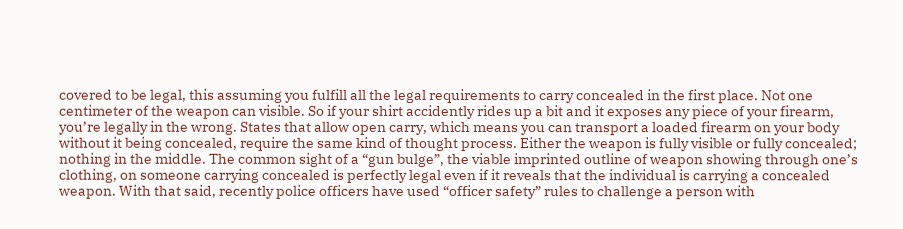covered to be legal, this assuming you fulfill all the legal requirements to carry concealed in the first place. Not one centimeter of the weapon can visible. So if your shirt accidently rides up a bit and it exposes any piece of your firearm, you’re legally in the wrong. States that allow open carry, which means you can transport a loaded firearm on your body without it being concealed, require the same kind of thought process. Either the weapon is fully visible or fully concealed; nothing in the middle. The common sight of a “gun bulge”, the viable imprinted outline of weapon showing through one’s clothing, on someone carrying concealed is perfectly legal even if it reveals that the individual is carrying a concealed weapon. With that said, recently police officers have used “officer safety” rules to challenge a person with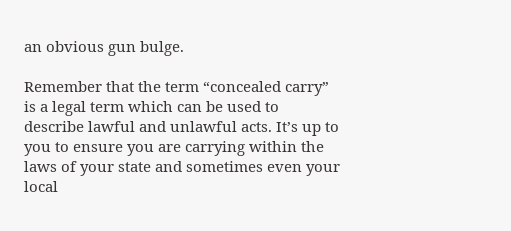an obvious gun bulge.

Remember that the term “concealed carry” is a legal term which can be used to describe lawful and unlawful acts. It’s up to you to ensure you are carrying within the laws of your state and sometimes even your local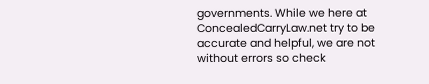governments. While we here at ConcealedCarryLaw.net try to be accurate and helpful, we are not without errors so check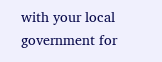with your local government for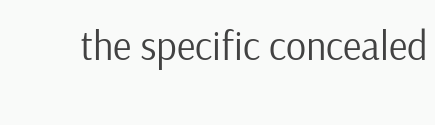the specific concealed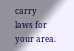carry laws for your area.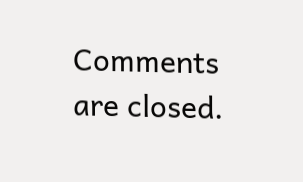Comments are closed.